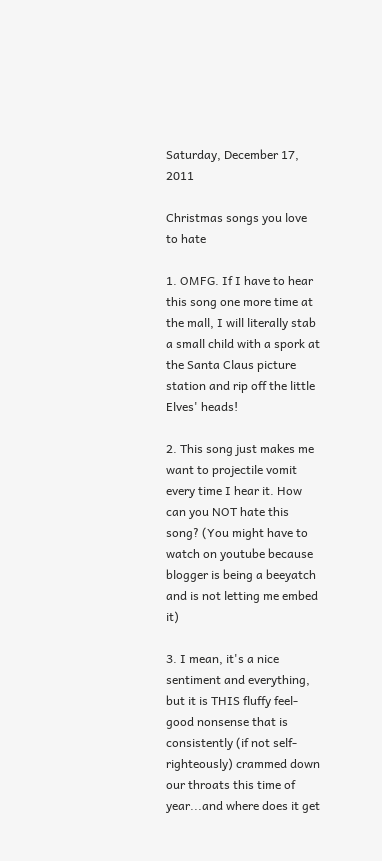Saturday, December 17, 2011

Christmas songs you love to hate

1. OMFG. If I have to hear this song one more time at the mall, I will literally stab a small child with a spork at the Santa Claus picture station and rip off the little Elves' heads!

2. This song just makes me want to projectile vomit every time I hear it. How can you NOT hate this song? (You might have to watch on youtube because blogger is being a beeyatch and is not letting me embed it)

3. I mean, it's a nice sentiment and everything, but it is THIS fluffy feel-good nonsense that is consistently (if not self-righteously) crammed down our throats this time of year...and where does it get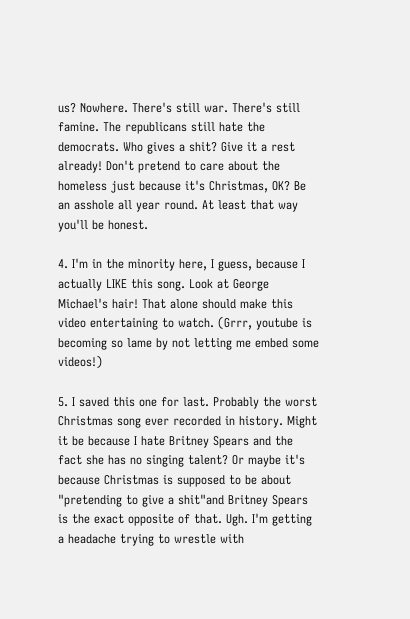us? Nowhere. There's still war. There's still famine. The republicans still hate the democrats. Who gives a shit? Give it a rest already! Don't pretend to care about the homeless just because it's Christmas, OK? Be an asshole all year round. At least that way you'll be honest.

4. I'm in the minority here, I guess, because I actually LIKE this song. Look at George Michael's hair! That alone should make this video entertaining to watch. (Grrr, youtube is becoming so lame by not letting me embed some videos!)

5. I saved this one for last. Probably the worst Christmas song ever recorded in history. Might it be because I hate Britney Spears and the fact she has no singing talent? Or maybe it's because Christmas is supposed to be about "pretending to give a shit"and Britney Spears is the exact opposite of that. Ugh. I'm getting a headache trying to wrestle with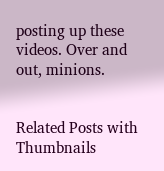posting up these videos. Over and out, minions.


Related Posts with Thumbnails